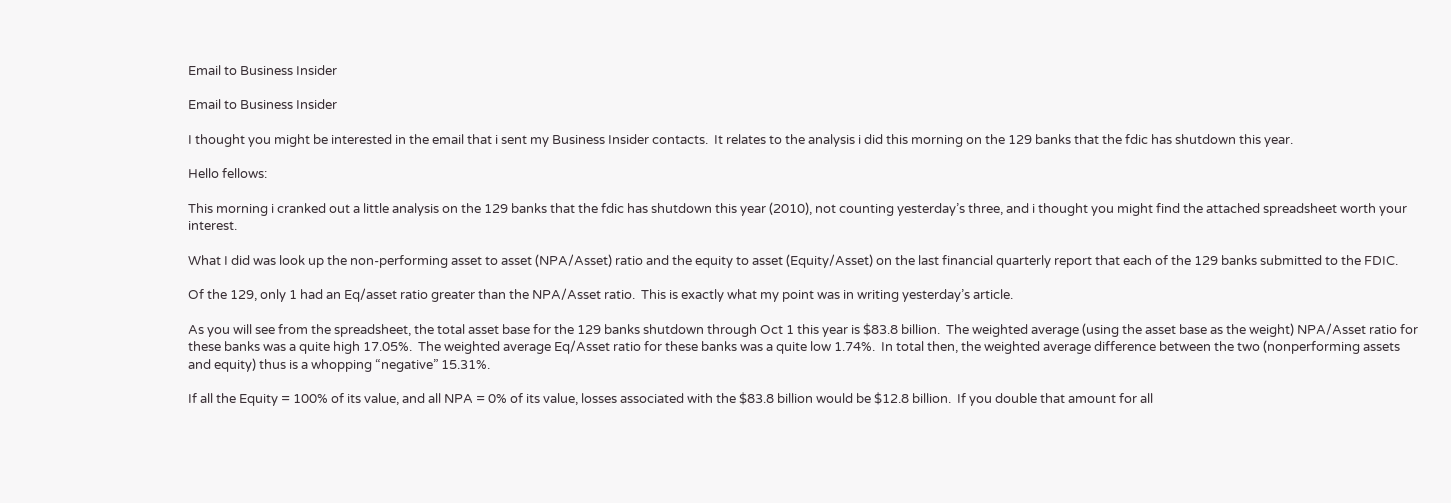Email to Business Insider

Email to Business Insider

I thought you might be interested in the email that i sent my Business Insider contacts.  It relates to the analysis i did this morning on the 129 banks that the fdic has shutdown this year.

Hello fellows:

This morning i cranked out a little analysis on the 129 banks that the fdic has shutdown this year (2010), not counting yesterday’s three, and i thought you might find the attached spreadsheet worth your interest.

What I did was look up the non-performing asset to asset (NPA/Asset) ratio and the equity to asset (Equity/Asset) on the last financial quarterly report that each of the 129 banks submitted to the FDIC.

Of the 129, only 1 had an Eq/asset ratio greater than the NPA/Asset ratio.  This is exactly what my point was in writing yesterday’s article.

As you will see from the spreadsheet, the total asset base for the 129 banks shutdown through Oct 1 this year is $83.8 billion.  The weighted average (using the asset base as the weight) NPA/Asset ratio for these banks was a quite high 17.05%.  The weighted average Eq/Asset ratio for these banks was a quite low 1.74%.  In total then, the weighted average difference between the two (nonperforming assets and equity) thus is a whopping “negative” 15.31%.

If all the Equity = 100% of its value, and all NPA = 0% of its value, losses associated with the $83.8 billion would be $12.8 billion.  If you double that amount for all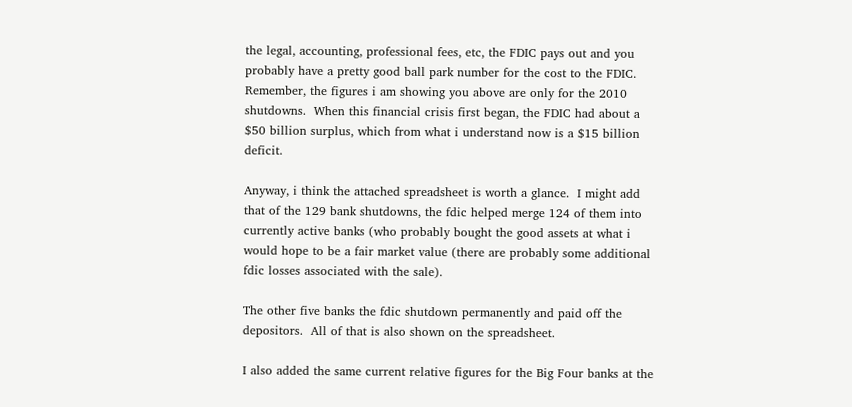the legal, accounting, professional fees, etc, the FDIC pays out and you probably have a pretty good ball park number for the cost to the FDIC.  Remember, the figures i am showing you above are only for the 2010 shutdowns.  When this financial crisis first began, the FDIC had about a $50 billion surplus, which from what i understand now is a $15 billion deficit.

Anyway, i think the attached spreadsheet is worth a glance.  I might add that of the 129 bank shutdowns, the fdic helped merge 124 of them into currently active banks (who probably bought the good assets at what i would hope to be a fair market value (there are probably some additional fdic losses associated with the sale).

The other five banks the fdic shutdown permanently and paid off the depositors.  All of that is also shown on the spreadsheet.

I also added the same current relative figures for the Big Four banks at the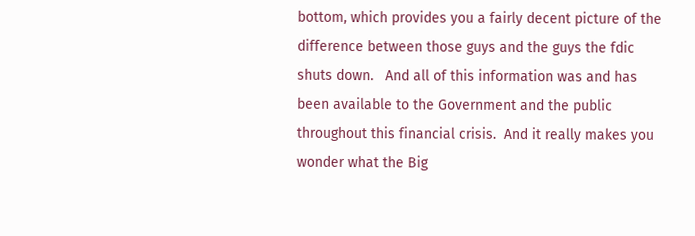bottom, which provides you a fairly decent picture of the difference between those guys and the guys the fdic shuts down.   And all of this information was and has been available to the Government and the public throughout this financial crisis.  And it really makes you wonder what the Big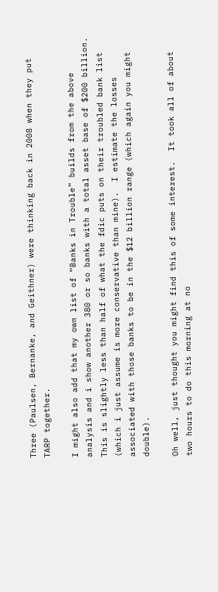Three (Paulsen, Bernanke, and Geithner) were thinking back in 2008 when they put TARP together.

I might also add that my own list of “Banks in Trouble” builds from the above analysis and i show another 380 or so banks with a total asset base of $200 billion.  This is slightly less than half of what the fdic puts on their troubled bank list (which i just assume is more conservative than mine).  I estimate the losses associated with those banks to be in the $12 billion range (which again you might double).

Oh well, just thought you might find this of some interest.  It took all of about two hours to do this morning at no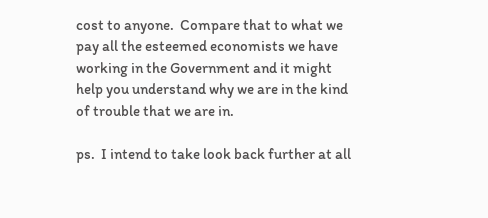cost to anyone.  Compare that to what we pay all the esteemed economists we have working in the Government and it might help you understand why we are in the kind of trouble that we are in.

ps.  I intend to take look back further at all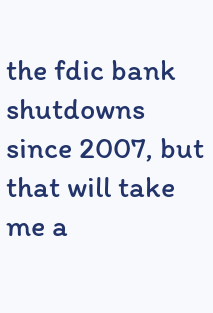the fdic bank shutdowns since 2007, but that will take me a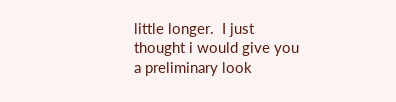little longer.  I just thought i would give you a preliminary look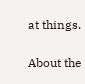at things.

About the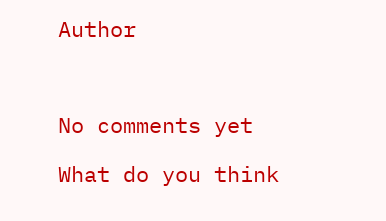Author



No comments yet

What do you think